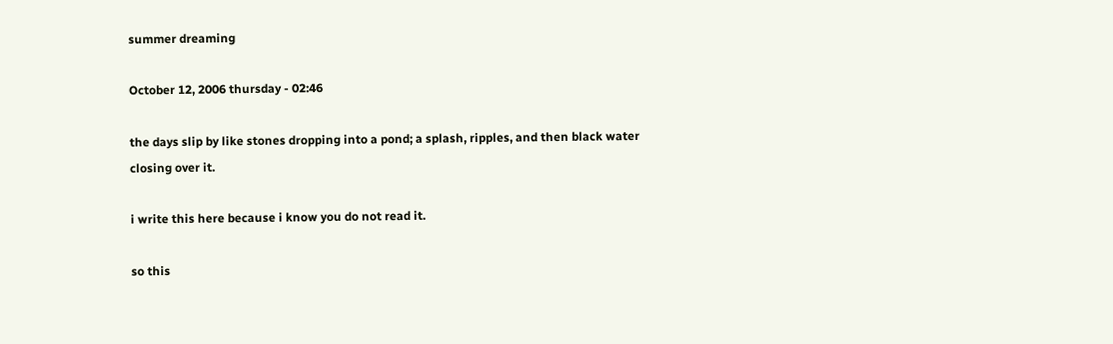summer dreaming

October 12, 2006 thursday - 02:46

the days slip by like stones dropping into a pond; a splash, ripples, and then black water closing over it.

i write this here because i know you do not read it.

so this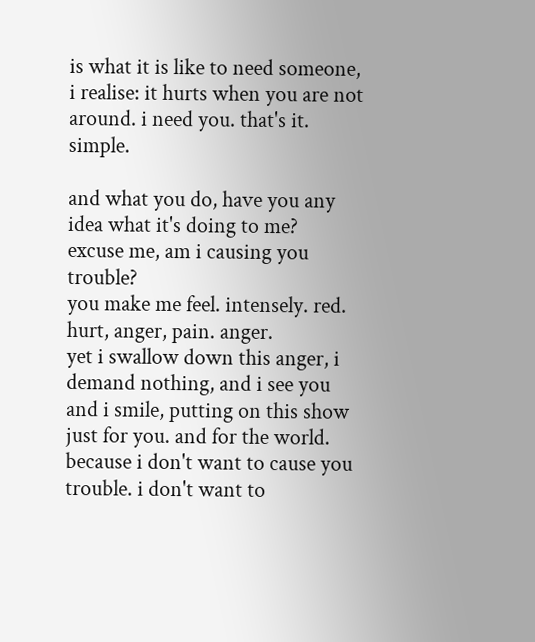is what it is like to need someone, i realise: it hurts when you are not around. i need you. that's it. simple.

and what you do, have you any idea what it's doing to me?
excuse me, am i causing you trouble?
you make me feel. intensely. red. hurt, anger, pain. anger.
yet i swallow down this anger, i demand nothing, and i see you and i smile, putting on this show just for you. and for the world. because i don't want to cause you trouble. i don't want to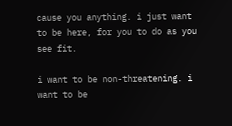cause you anything. i just want to be here, for you to do as you see fit.

i want to be non-threatening. i want to be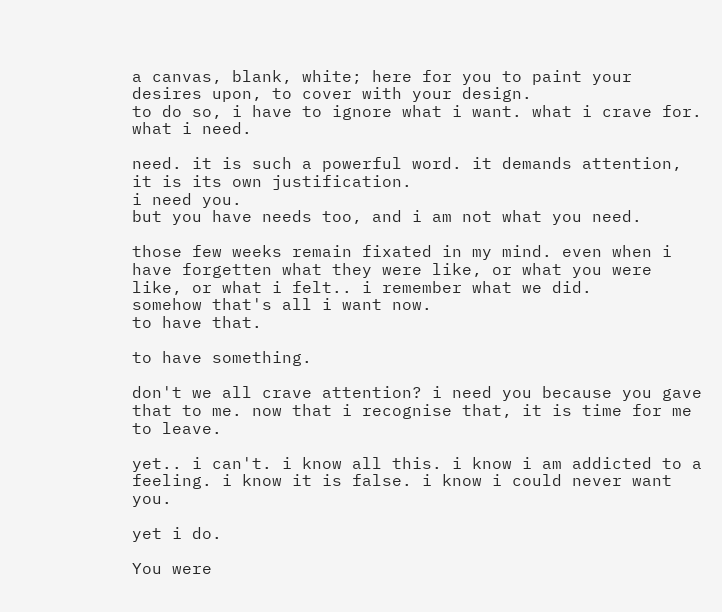a canvas, blank, white; here for you to paint your desires upon, to cover with your design.
to do so, i have to ignore what i want. what i crave for. what i need.

need. it is such a powerful word. it demands attention, it is its own justification.
i need you.
but you have needs too, and i am not what you need.

those few weeks remain fixated in my mind. even when i have forgetten what they were like, or what you were like, or what i felt.. i remember what we did.
somehow that's all i want now.
to have that.

to have something.

don't we all crave attention? i need you because you gave that to me. now that i recognise that, it is time for me to leave.

yet.. i can't. i know all this. i know i am addicted to a feeling. i know it is false. i know i could never want you.

yet i do.

You were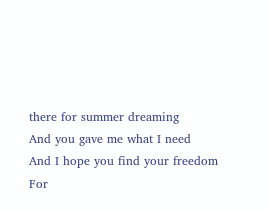there for summer dreaming
And you gave me what I need
And I hope you find your freedom
For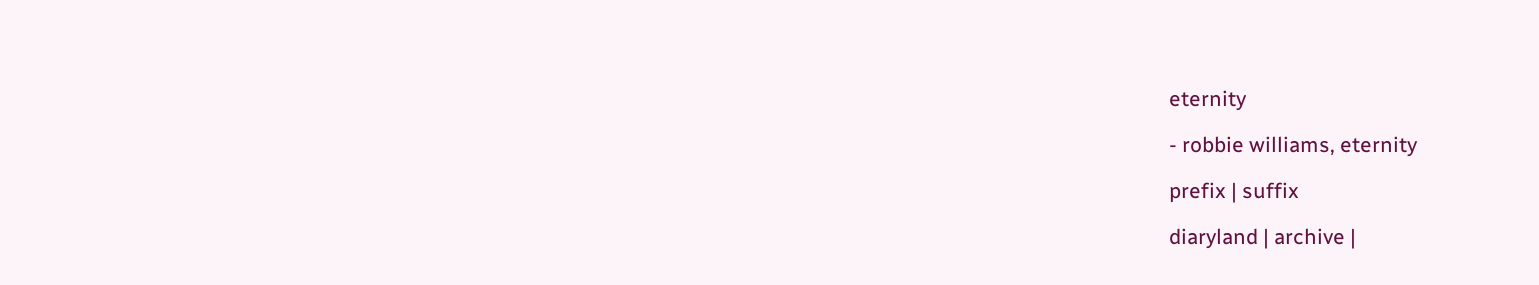eternity

- robbie williams, eternity

prefix | suffix

diaryland | archive |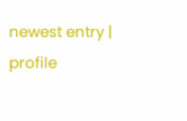newest entry | profile